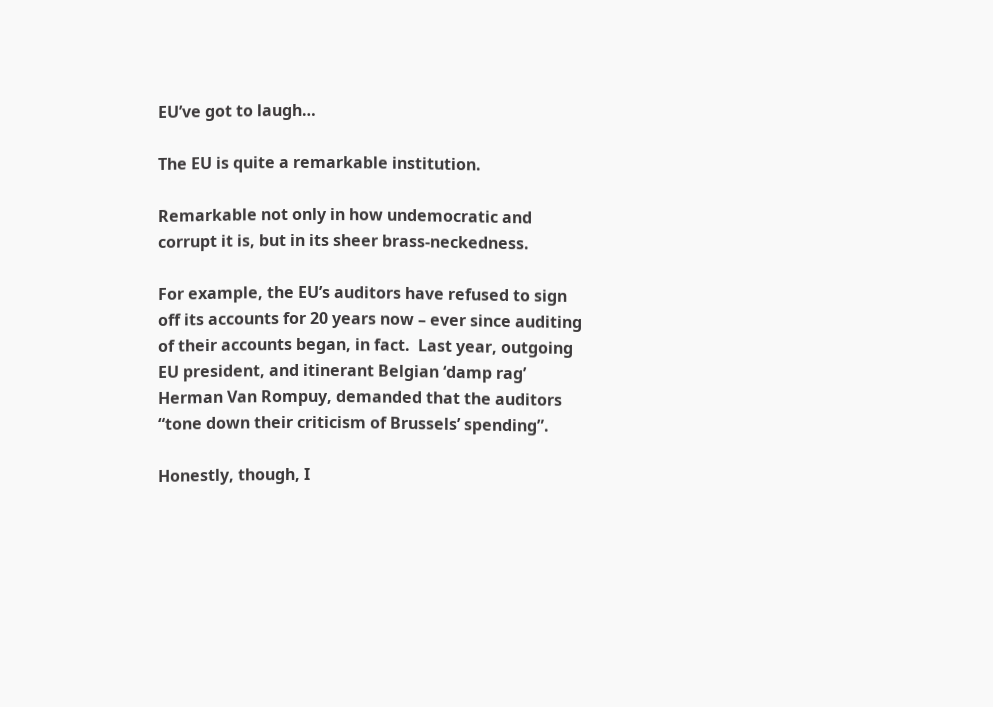EU’ve got to laugh…

The EU is quite a remarkable institution.

Remarkable not only in how undemocratic and corrupt it is, but in its sheer brass-neckedness.

For example, the EU’s auditors have refused to sign off its accounts for 20 years now – ever since auditing of their accounts began, in fact.  Last year, outgoing EU president, and itinerant Belgian ‘damp rag’ Herman Van Rompuy, demanded that the auditors “tone down their criticism of Brussels’ spending”.

Honestly, though, I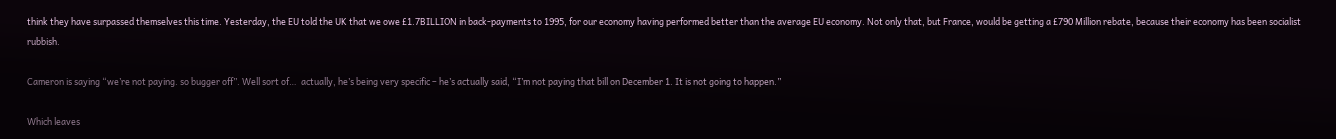think they have surpassed themselves this time. Yesterday, the EU told the UK that we owe £1.7BILLION in back-payments to 1995, for our economy having performed better than the average EU economy. Not only that, but France, would be getting a £790 Million rebate, because their economy has been socialist rubbish.

Cameron is saying “we’re not paying. so bugger off”. Well sort of…  actually, he’s being very specific – he’s actually said, “I’m not paying that bill on December 1. It is not going to happen.”

Which leaves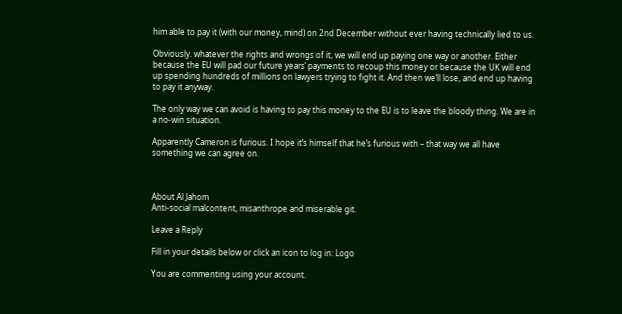him able to pay it (with our money, mind) on 2nd December without ever having technically lied to us.

Obviously. whatever the rights and wrongs of it, we will end up paying one way or another. Either because the EU will pad our future years’ payments to recoup this money or because the UK will end up spending hundreds of millions on lawyers trying to fight it. And then we’ll lose, and end up having to pay it anyway.

The only way we can avoid is having to pay this money to the EU is to leave the bloody thing. We are in a no-win situation.

Apparently Cameron is furious. I hope it’s himself that he’s furious with – that way we all have something we can agree on.



About Al Jahom
Anti-social malcontent, misanthrope and miserable git.

Leave a Reply

Fill in your details below or click an icon to log in: Logo

You are commenting using your account.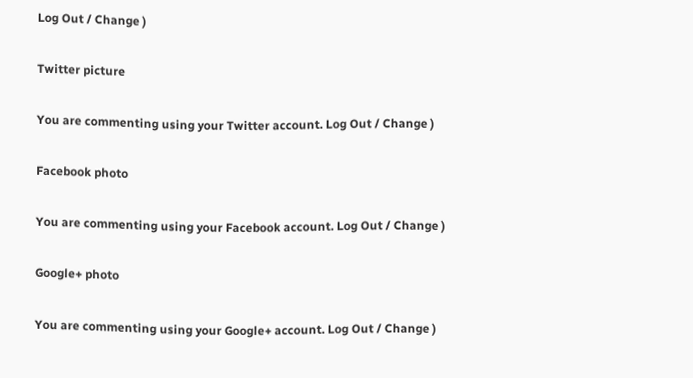Log Out / Change )

Twitter picture

You are commenting using your Twitter account. Log Out / Change )

Facebook photo

You are commenting using your Facebook account. Log Out / Change )

Google+ photo

You are commenting using your Google+ account. Log Out / Change )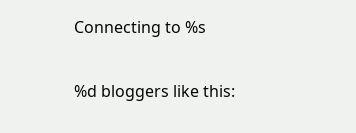Connecting to %s

%d bloggers like this: